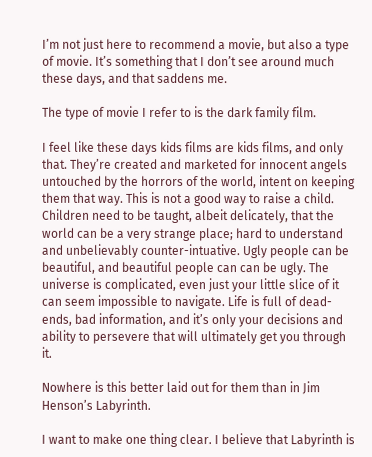I’m not just here to recommend a movie, but also a type of movie. It’s something that I don’t see around much these days, and that saddens me.

The type of movie I refer to is the dark family film.

I feel like these days kids films are kids films, and only that. They’re created and marketed for innocent angels untouched by the horrors of the world, intent on keeping them that way. This is not a good way to raise a child. Children need to be taught, albeit delicately, that the world can be a very strange place; hard to understand and unbelievably counter-intuative. Ugly people can be beautiful, and beautiful people can can be ugly. The universe is complicated, even just your little slice of it can seem impossible to navigate. Life is full of dead-ends, bad information, and it’s only your decisions and ability to persevere that will ultimately get you through it.

Nowhere is this better laid out for them than in Jim Henson’s Labyrinth.

I want to make one thing clear. I believe that Labyrinth is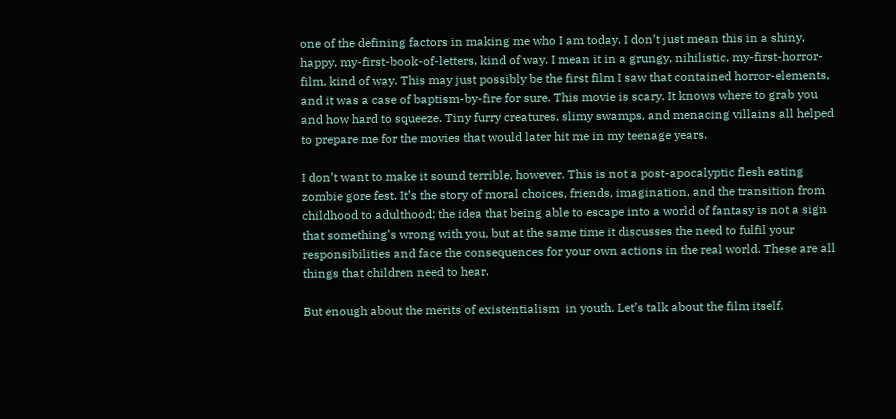one of the defining factors in making me who I am today. I don’t just mean this in a shiny, happy, my-first-book-of-letters, kind of way. I mean it in a grungy, nihilistic, my-first-horror-film, kind of way. This may just possibly be the first film I saw that contained horror-elements, and it was a case of baptism-by-fire for sure. This movie is scary. It knows where to grab you and how hard to squeeze. Tiny furry creatures, slimy swamps, and menacing villains all helped to prepare me for the movies that would later hit me in my teenage years.

I don’t want to make it sound terrible, however. This is not a post-apocalyptic flesh eating zombie gore fest. It’s the story of moral choices, friends, imagination, and the transition from childhood to adulthood; the idea that being able to escape into a world of fantasy is not a sign that something’s wrong with you, but at the same time it discusses the need to fulfil your responsibilities and face the consequences for your own actions in the real world. These are all things that children need to hear.

But enough about the merits of existentialism  in youth. Let’s talk about the film itself.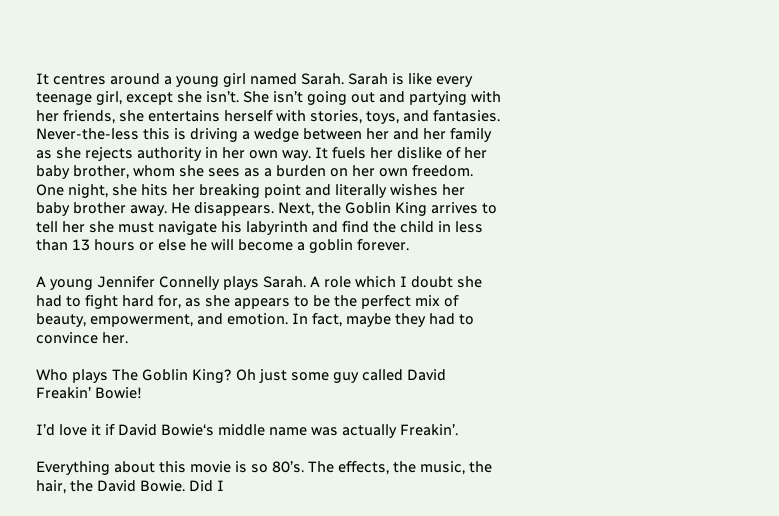It centres around a young girl named Sarah. Sarah is like every teenage girl, except she isn’t. She isn’t going out and partying with her friends, she entertains herself with stories, toys, and fantasies. Never-the-less this is driving a wedge between her and her family as she rejects authority in her own way. It fuels her dislike of her baby brother, whom she sees as a burden on her own freedom. One night, she hits her breaking point and literally wishes her baby brother away. He disappears. Next, the Goblin King arrives to tell her she must navigate his labyrinth and find the child in less than 13 hours or else he will become a goblin forever.

A young Jennifer Connelly plays Sarah. A role which I doubt she had to fight hard for, as she appears to be the perfect mix of beauty, empowerment, and emotion. In fact, maybe they had to convince her.

Who plays The Goblin King? Oh just some guy called David Freakin’ Bowie!

I’d love it if David Bowie‘s middle name was actually Freakin’.

Everything about this movie is so 80’s. The effects, the music, the hair, the David Bowie. Did I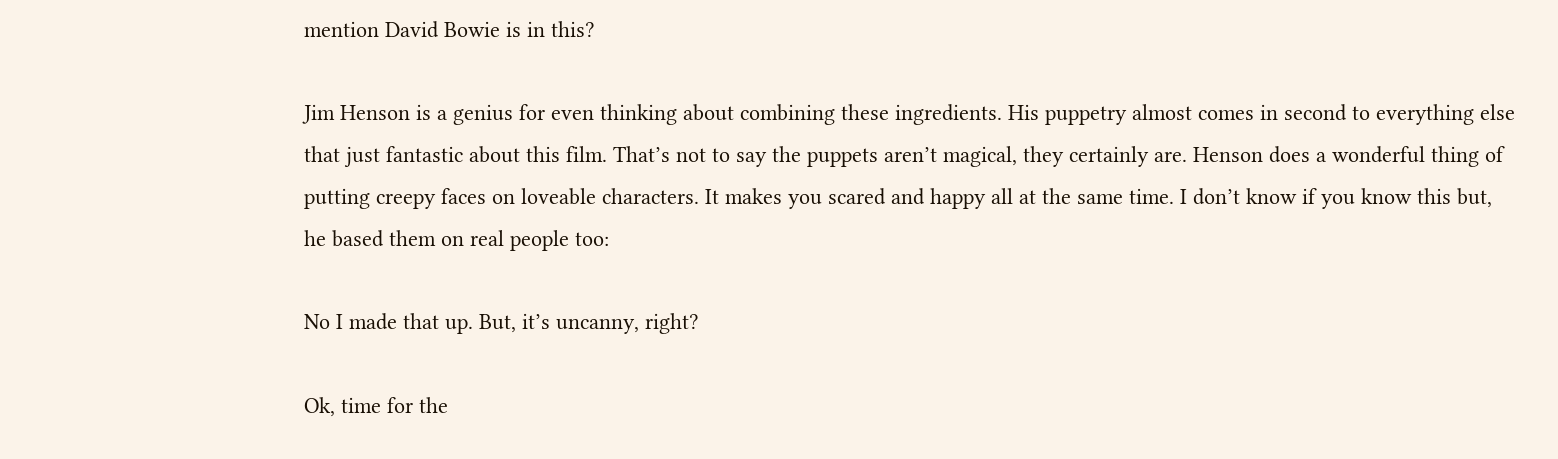mention David Bowie is in this?

Jim Henson is a genius for even thinking about combining these ingredients. His puppetry almost comes in second to everything else that just fantastic about this film. That’s not to say the puppets aren’t magical, they certainly are. Henson does a wonderful thing of putting creepy faces on loveable characters. It makes you scared and happy all at the same time. I don’t know if you know this but, he based them on real people too:

No I made that up. But, it’s uncanny, right?

Ok, time for the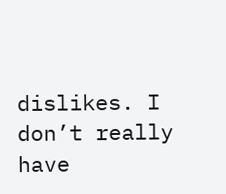dislikes. I don’t really have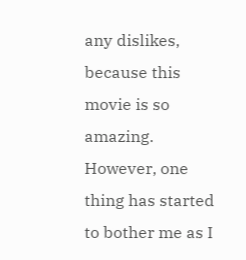any dislikes, because this movie is so amazing. However, one thing has started to bother me as I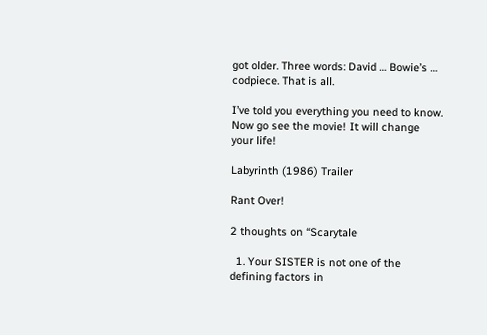got older. Three words: David … Bowie’s … codpiece. That is all.

I’ve told you everything you need to know. Now go see the movie! It will change your life!

Labyrinth (1986) Trailer

Rant Over!

2 thoughts on “Scarytale

  1. Your SISTER is not one of the defining factors in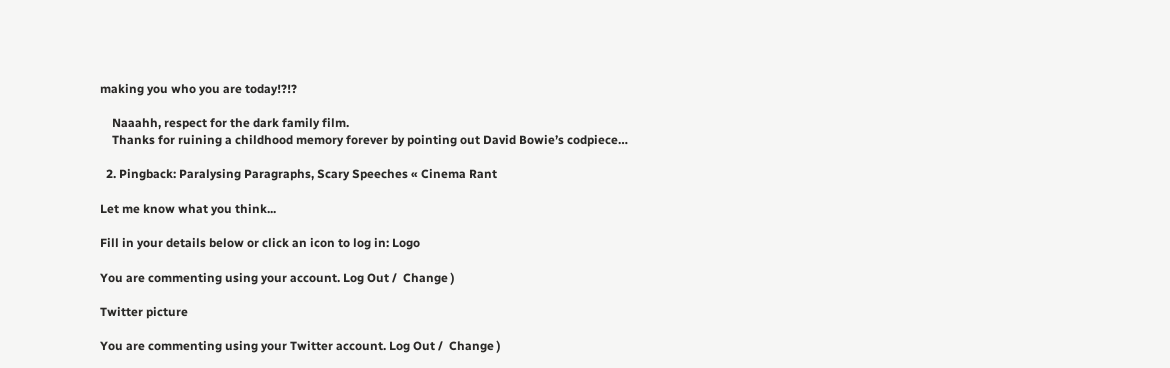making you who you are today!?!?

    Naaahh, respect for the dark family film.
    Thanks for ruining a childhood memory forever by pointing out David Bowie’s codpiece…

  2. Pingback: Paralysing Paragraphs, Scary Speeches « Cinema Rant

Let me know what you think...

Fill in your details below or click an icon to log in: Logo

You are commenting using your account. Log Out /  Change )

Twitter picture

You are commenting using your Twitter account. Log Out /  Change )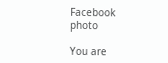Facebook photo

You are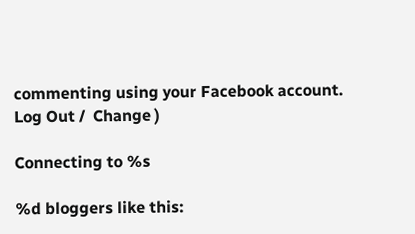commenting using your Facebook account. Log Out /  Change )

Connecting to %s

%d bloggers like this: